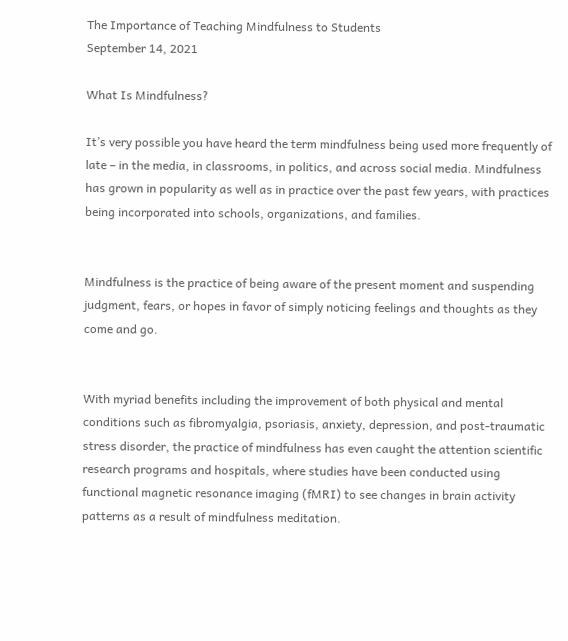The Importance of Teaching Mindfulness to Students
September 14, 2021

What Is Mindfulness?

It’s very possible you have heard the term mindfulness being used more frequently of late – in the media, in classrooms, in politics, and across social media. Mindfulness has grown in popularity as well as in practice over the past few years, with practices being incorporated into schools, organizations, and families.


Mindfulness is the practice of being aware of the present moment and suspending judgment, fears, or hopes in favor of simply noticing feelings and thoughts as they come and go.


With myriad benefits including the improvement of both physical and mental conditions such as fibromyalgia, psoriasis, anxiety, depression, and post-traumatic stress disorder, the practice of mindfulness has even caught the attention scientific research programs and hospitals, where studies have been conducted using functional magnetic resonance imaging (fMRI) to see changes in brain activity patterns as a result of mindfulness meditation.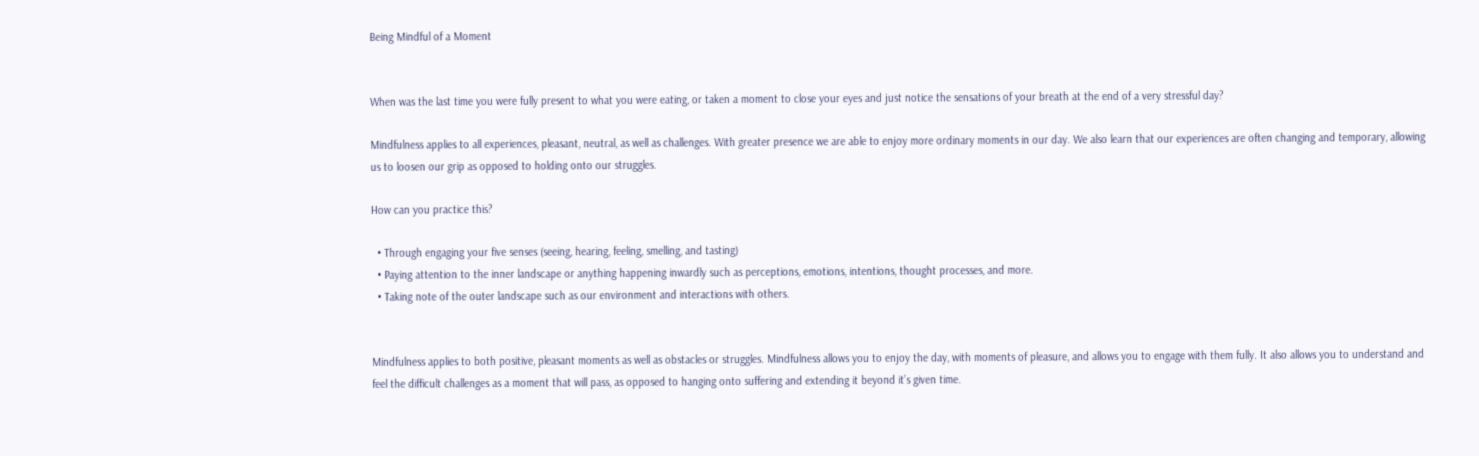Being Mindful of a Moment


When was the last time you were fully present to what you were eating, or taken a moment to close your eyes and just notice the sensations of your breath at the end of a very stressful day?

Mindfulness applies to all experiences, pleasant, neutral, as well as challenges. With greater presence we are able to enjoy more ordinary moments in our day. We also learn that our experiences are often changing and temporary, allowing us to loosen our grip as opposed to holding onto our struggles.

How can you practice this?

  • Through engaging your five senses (seeing, hearing, feeling, smelling, and tasting)
  • Paying attention to the inner landscape or anything happening inwardly such as perceptions, emotions, intentions, thought processes, and more.
  • Taking note of the outer landscape such as our environment and interactions with others.


Mindfulness applies to both positive, pleasant moments as well as obstacles or struggles. Mindfulness allows you to enjoy the day, with moments of pleasure, and allows you to engage with them fully. It also allows you to understand and feel the difficult challenges as a moment that will pass, as opposed to hanging onto suffering and extending it beyond it’s given time.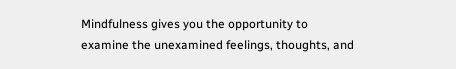Mindfulness gives you the opportunity to examine the unexamined feelings, thoughts, and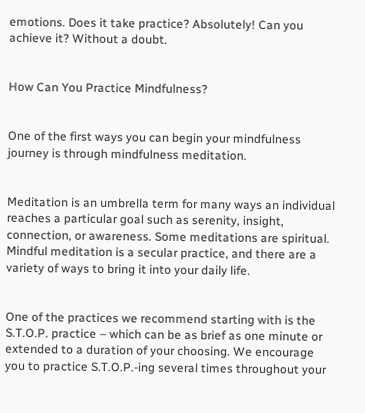emotions. Does it take practice? Absolutely! Can you achieve it? Without a doubt.


How Can You Practice Mindfulness?


One of the first ways you can begin your mindfulness journey is through mindfulness meditation.


Meditation is an umbrella term for many ways an individual reaches a particular goal such as serenity, insight, connection, or awareness. Some meditations are spiritual. Mindful meditation is a secular practice, and there are a variety of ways to bring it into your daily life.


One of the practices we recommend starting with is the S.T.O.P. practice – which can be as brief as one minute or extended to a duration of your choosing. We encourage you to practice S.T.O.P.-ing several times throughout your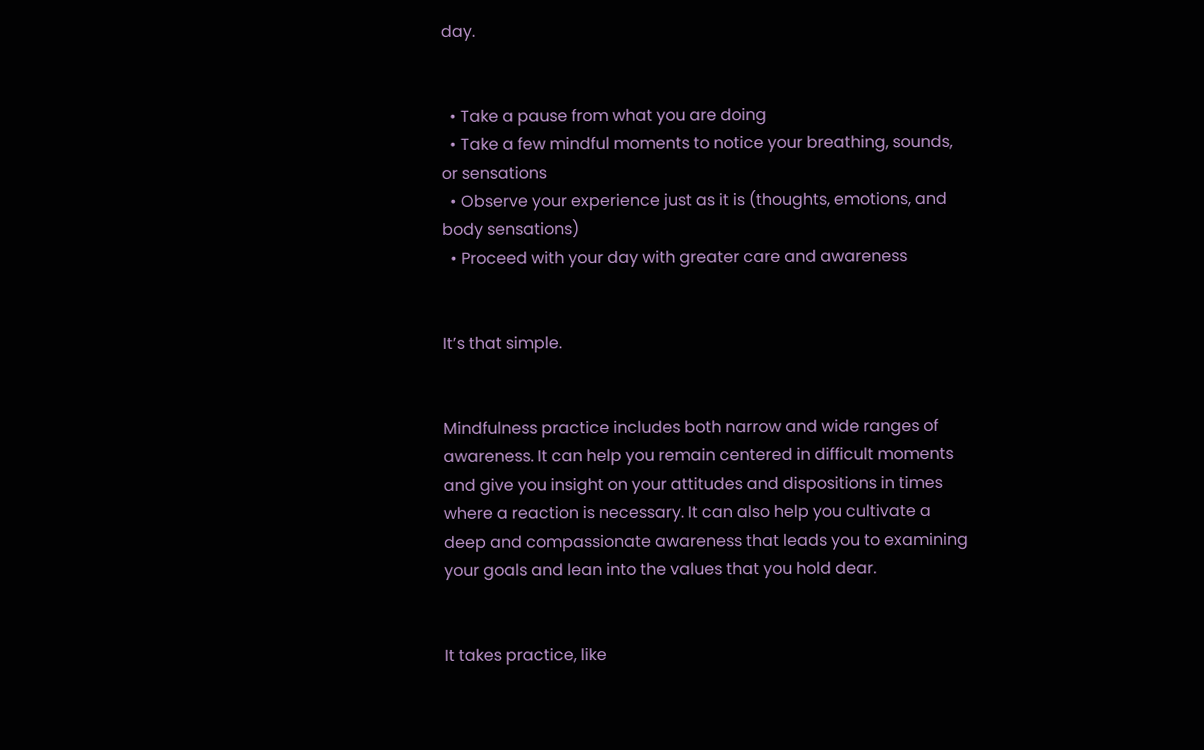day.


  • Take a pause from what you are doing
  • Take a few mindful moments to notice your breathing, sounds, or sensations
  • Observe your experience just as it is (thoughts, emotions, and body sensations)
  • Proceed with your day with greater care and awareness


It’s that simple.


Mindfulness practice includes both narrow and wide ranges of awareness. It can help you remain centered in difficult moments and give you insight on your attitudes and dispositions in times where a reaction is necessary. It can also help you cultivate a deep and compassionate awareness that leads you to examining your goals and lean into the values that you hold dear.


It takes practice, like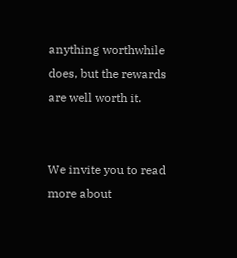anything worthwhile does, but the rewards are well worth it.


We invite you to read more about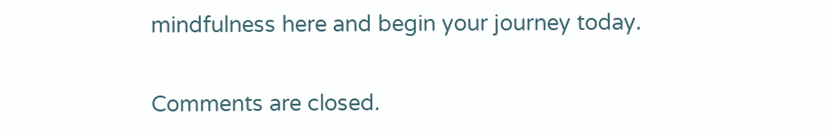mindfulness here and begin your journey today.


Comments are closed.